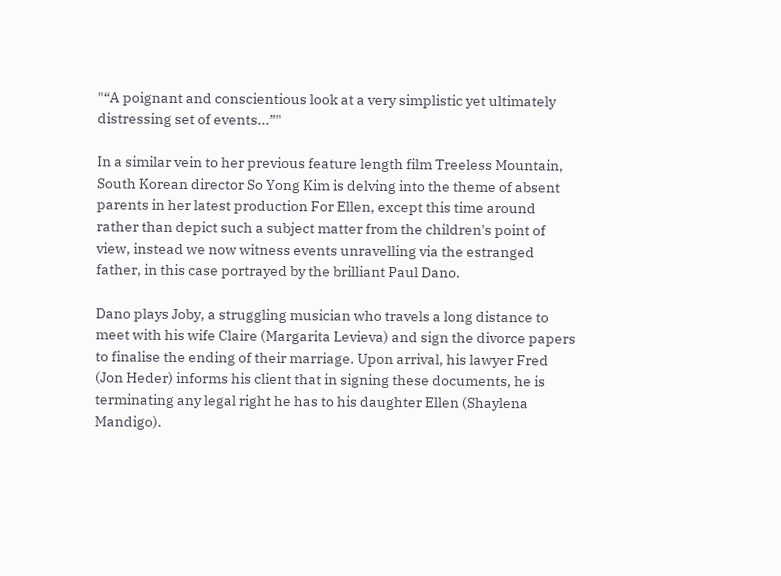"“A poignant and conscientious look at a very simplistic yet ultimately distressing set of events...”"

In a similar vein to her previous feature length film Treeless Mountain, South Korean director So Yong Kim is delving into the theme of absent parents in her latest production For Ellen, except this time around rather than depict such a subject matter from the children's point of view, instead we now witness events unravelling via the estranged father, in this case portrayed by the brilliant Paul Dano.

Dano plays Joby, a struggling musician who travels a long distance to meet with his wife Claire (Margarita Levieva) and sign the divorce papers to finalise the ending of their marriage. Upon arrival, his lawyer Fred (Jon Heder) informs his client that in signing these documents, he is terminating any legal right he has to his daughter Ellen (Shaylena Mandigo).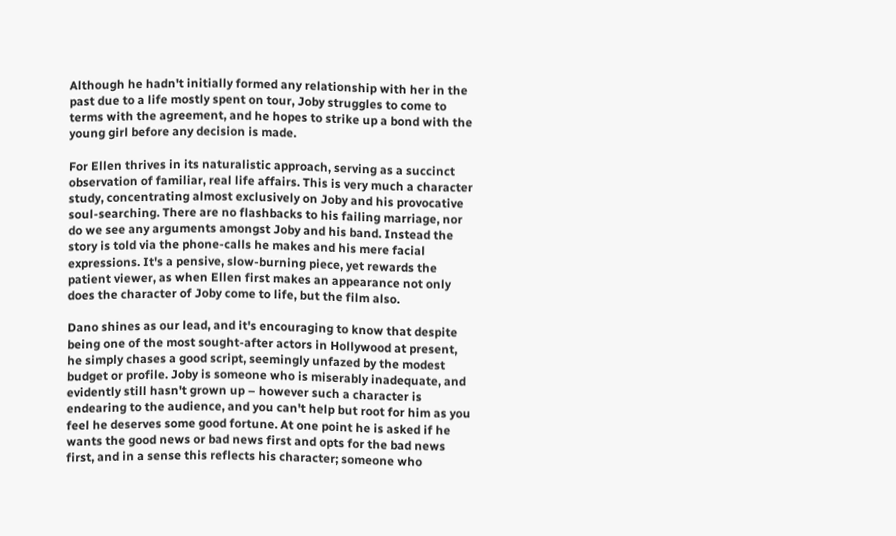Although he hadn't initially formed any relationship with her in the past due to a life mostly spent on tour, Joby struggles to come to terms with the agreement, and he hopes to strike up a bond with the young girl before any decision is made.

For Ellen thrives in its naturalistic approach, serving as a succinct observation of familiar, real life affairs. This is very much a character study, concentrating almost exclusively on Joby and his provocative soul-searching. There are no flashbacks to his failing marriage, nor do we see any arguments amongst Joby and his band. Instead the story is told via the phone-calls he makes and his mere facial expressions. It's a pensive, slow-burning piece, yet rewards the patient viewer, as when Ellen first makes an appearance not only does the character of Joby come to life, but the film also.

Dano shines as our lead, and it's encouraging to know that despite being one of the most sought-after actors in Hollywood at present, he simply chases a good script, seemingly unfazed by the modest budget or profile. Joby is someone who is miserably inadequate, and evidently still hasn't grown up – however such a character is endearing to the audience, and you can't help but root for him as you feel he deserves some good fortune. At one point he is asked if he wants the good news or bad news first and opts for the bad news first, and in a sense this reflects his character; someone who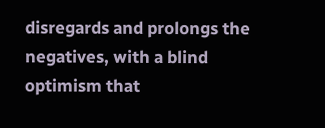disregards and prolongs the negatives, with a blind optimism that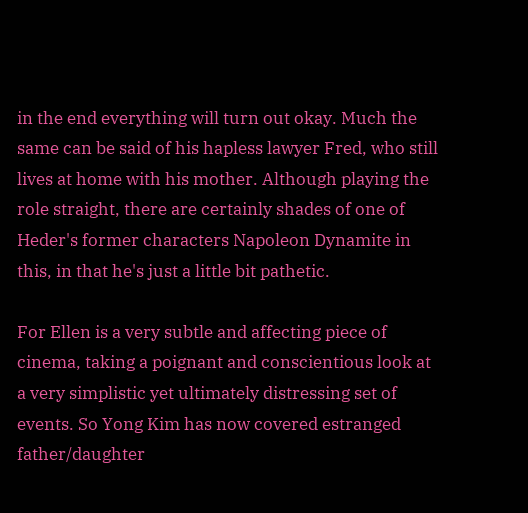in the end everything will turn out okay. Much the same can be said of his hapless lawyer Fred, who still lives at home with his mother. Although playing the role straight, there are certainly shades of one of Heder's former characters Napoleon Dynamite in this, in that he's just a little bit pathetic.

For Ellen is a very subtle and affecting piece of cinema, taking a poignant and conscientious look at a very simplistic yet ultimately distressing set of events. So Yong Kim has now covered estranged father/daughter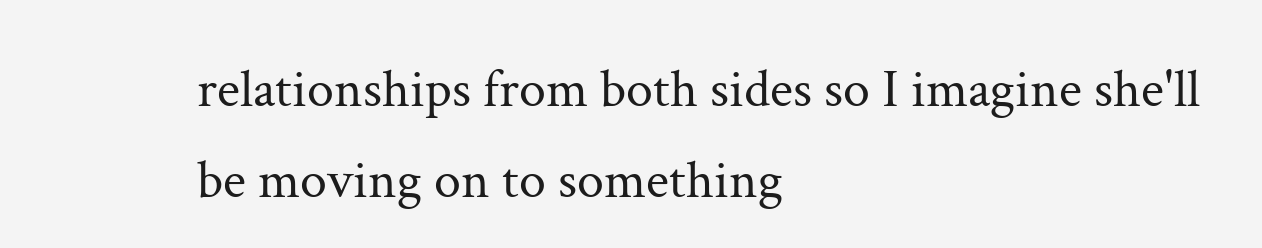relationships from both sides so I imagine she'll be moving on to something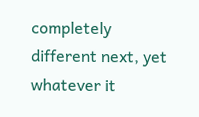completely different next, yet whatever it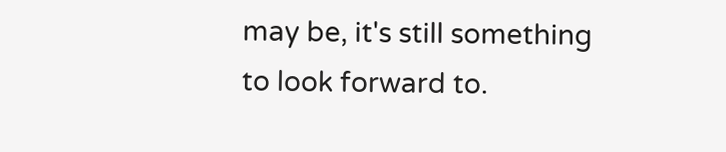may be, it's still something to look forward to.